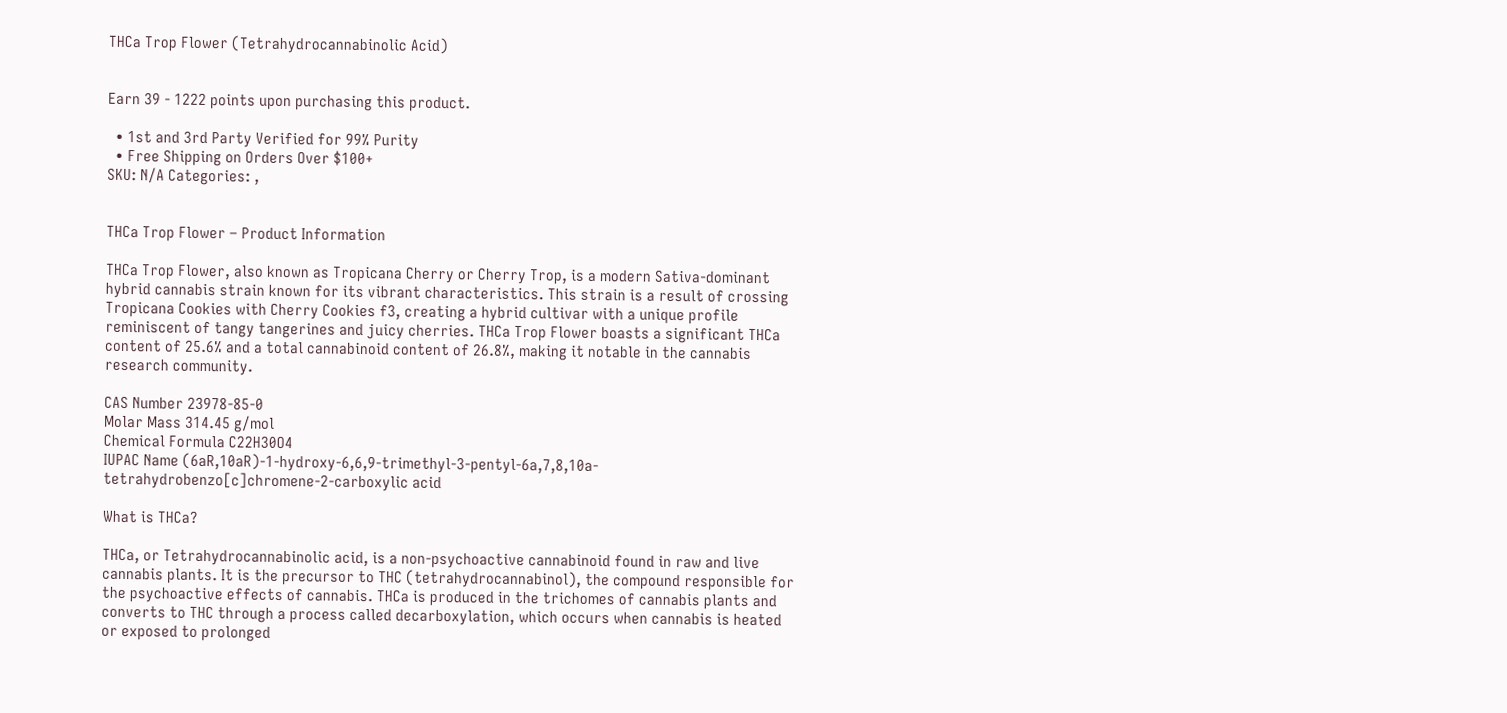THCa Trop Flower (Tetrahydrocannabinolic Acid)


Earn 39 - 1222 points upon purchasing this product.

  • 1st and 3rd Party Verified for 99% Purity
  • Free Shipping on Orders Over $100+
SKU: N/A Categories: ,


THCa Trop Flower – Product Information

THCa Trop Flower, also known as Tropicana Cherry or Cherry Trop, is a modern Sativa-dominant hybrid cannabis strain known for its vibrant characteristics. This strain is a result of crossing Tropicana Cookies with Cherry Cookies f3, creating a hybrid cultivar with a unique profile reminiscent of tangy tangerines and juicy cherries. THCa Trop Flower boasts a significant THCa content of 25.6% and a total cannabinoid content of 26.8%, making it notable in the cannabis research community.

CAS Number 23978-85-0
Molar Mass 314.45 g/mol
Chemical Formula C22H30O4
IUPAC Name (6aR,10aR)-1-hydroxy-6,6,9-trimethyl-3-pentyl-6a,7,8,10a-tetrahydrobenzo[c]chromene-2-carboxylic acid

What is THCa?

THCa, or Tetrahydrocannabinolic acid, is a non-psychoactive cannabinoid found in raw and live cannabis plants. It is the precursor to THC (tetrahydrocannabinol), the compound responsible for the psychoactive effects of cannabis. THCa is produced in the trichomes of cannabis plants and converts to THC through a process called decarboxylation, which occurs when cannabis is heated or exposed to prolonged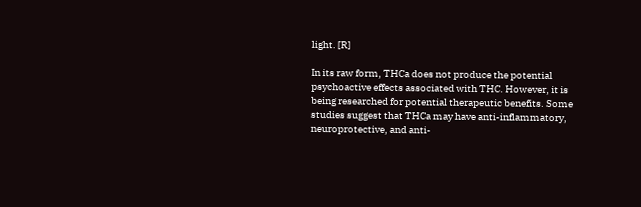light. [R]

In its raw form, THCa does not produce the potential psychoactive effects associated with THC. However, it is being researched for potential therapeutic benefits. Some studies suggest that THCa may have anti-inflammatory, neuroprotective, and anti-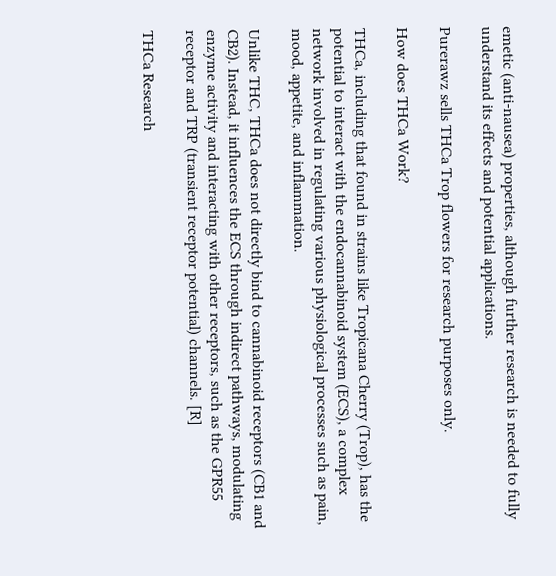emetic (anti-nausea) properties, although further research is needed to fully understand its effects and potential applications.

Purerawz sells THCa Trop flowers for research purposes only.

How does THCa Work?

THCa, including that found in strains like Tropicana Cherry (Trop), has the potential to interact with the endocannabinoid system (ECS), a complex network involved in regulating various physiological processes such as pain, mood, appetite, and inflammation.

Unlike THC, THCa does not directly bind to cannabinoid receptors (CB1 and CB2). Instead, it influences the ECS through indirect pathways, modulating enzyme activity and interacting with other receptors, such as the GPR55 receptor and TRP (transient receptor potential) channels. [R]

THCa Research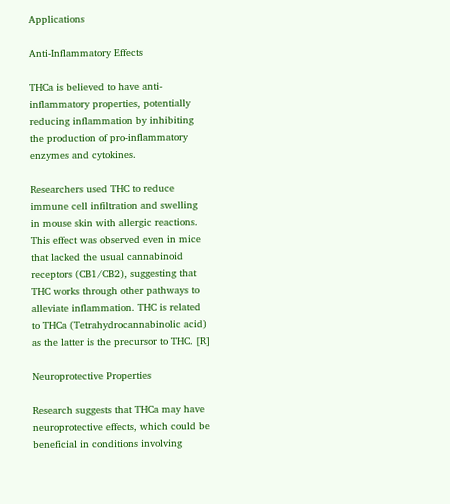Applications

Anti-Inflammatory Effects

THCa is believed to have anti-inflammatory properties, potentially reducing inflammation by inhibiting the production of pro-inflammatory enzymes and cytokines.

Researchers used THC to reduce immune cell infiltration and swelling in mouse skin with allergic reactions. This effect was observed even in mice that lacked the usual cannabinoid receptors (CB1/CB2), suggesting that THC works through other pathways to alleviate inflammation. THC is related to THCa (Tetrahydrocannabinolic acid) as the latter is the precursor to THC. [R]

Neuroprotective Properties

Research suggests that THCa may have neuroprotective effects, which could be beneficial in conditions involving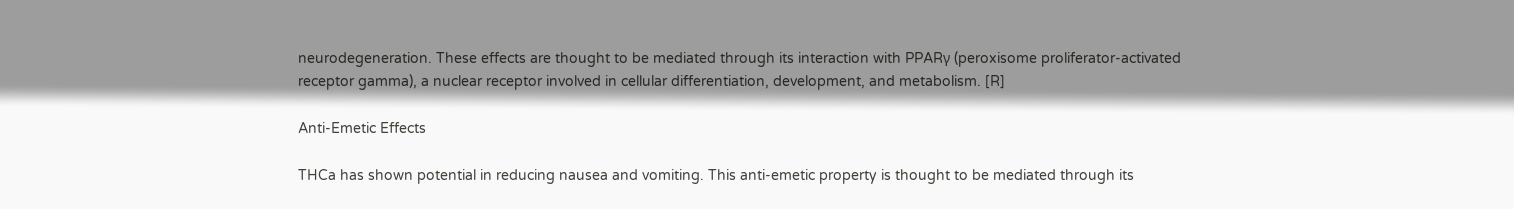neurodegeneration. These effects are thought to be mediated through its interaction with PPARγ (peroxisome proliferator-activated receptor gamma), a nuclear receptor involved in cellular differentiation, development, and metabolism. [R]

Anti-Emetic Effects

THCa has shown potential in reducing nausea and vomiting. This anti-emetic property is thought to be mediated through its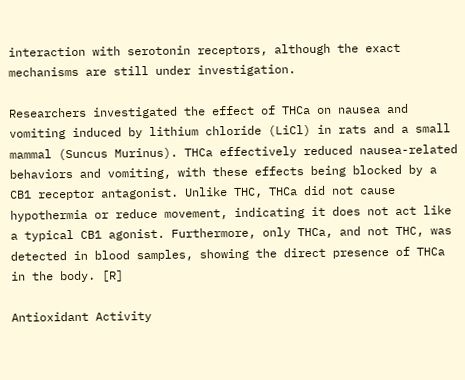interaction with serotonin receptors, although the exact mechanisms are still under investigation.

Researchers investigated the effect of THCa on nausea and vomiting induced by lithium chloride (LiCl) in rats and a small mammal (Suncus Murinus). THCa effectively reduced nausea-related behaviors and vomiting, with these effects being blocked by a CB1 receptor antagonist. Unlike THC, THCa did not cause hypothermia or reduce movement, indicating it does not act like a typical CB1 agonist. Furthermore, only THCa, and not THC, was detected in blood samples, showing the direct presence of THCa in the body. [R]

Antioxidant Activity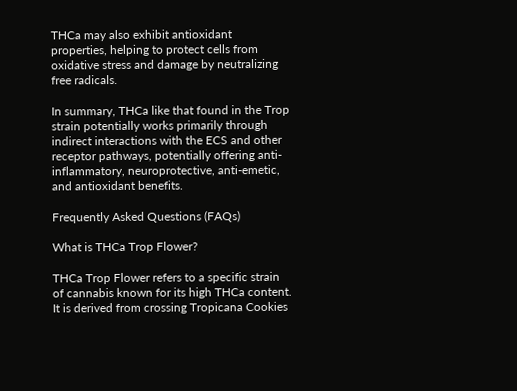THCa may also exhibit antioxidant properties, helping to protect cells from oxidative stress and damage by neutralizing free radicals.

In summary, THCa like that found in the Trop strain potentially works primarily through indirect interactions with the ECS and other receptor pathways, potentially offering anti-inflammatory, neuroprotective, anti-emetic, and antioxidant benefits.

Frequently Asked Questions (FAQs)

What is THCa Trop Flower?

THCa Trop Flower refers to a specific strain of cannabis known for its high THCa content. It is derived from crossing Tropicana Cookies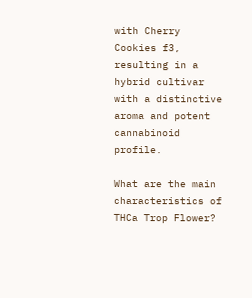with Cherry Cookies f3, resulting in a hybrid cultivar with a distinctive aroma and potent cannabinoid profile.

What are the main characteristics of THCa Trop Flower?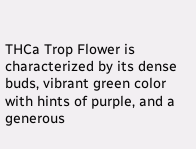THCa Trop Flower is characterized by its dense buds, vibrant green color with hints of purple, and a generous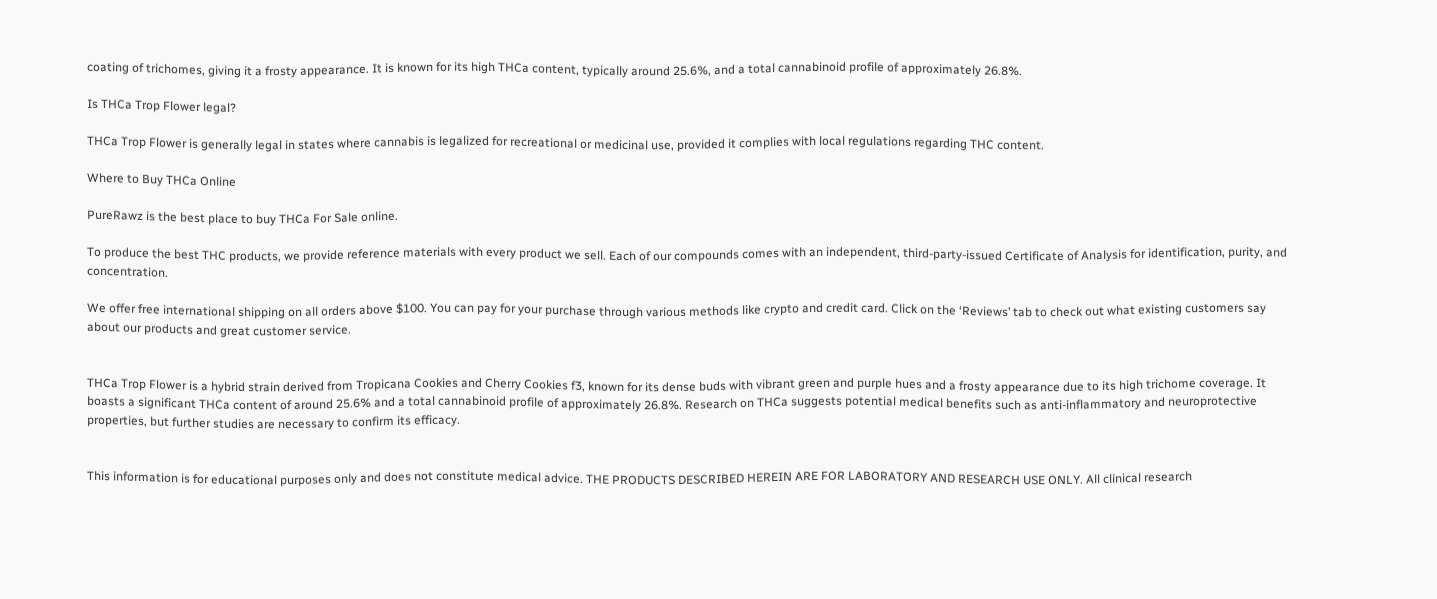coating of trichomes, giving it a frosty appearance. It is known for its high THCa content, typically around 25.6%, and a total cannabinoid profile of approximately 26.8%.

Is THCa Trop Flower legal?

THCa Trop Flower is generally legal in states where cannabis is legalized for recreational or medicinal use, provided it complies with local regulations regarding THC content.

Where to Buy THCa Online

PureRawz is the best place to buy THCa For Sale online.

To produce the best THC products, we provide reference materials with every product we sell. Each of our compounds comes with an independent, third-party-issued Certificate of Analysis for identification, purity, and concentration.

We offer free international shipping on all orders above $100. You can pay for your purchase through various methods like crypto and credit card. Click on the ‘Reviews’ tab to check out what existing customers say about our products and great customer service.


THCa Trop Flower is a hybrid strain derived from Tropicana Cookies and Cherry Cookies f3, known for its dense buds with vibrant green and purple hues and a frosty appearance due to its high trichome coverage. It boasts a significant THCa content of around 25.6% and a total cannabinoid profile of approximately 26.8%. Research on THCa suggests potential medical benefits such as anti-inflammatory and neuroprotective properties, but further studies are necessary to confirm its efficacy.


This information is for educational purposes only and does not constitute medical advice. THE PRODUCTS DESCRIBED HEREIN ARE FOR LABORATORY AND RESEARCH USE ONLY. All clinical research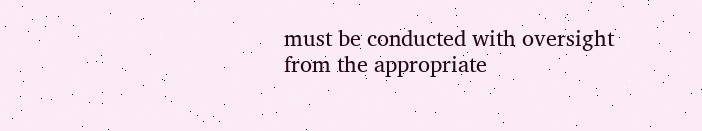must be conducted with oversight from the appropriate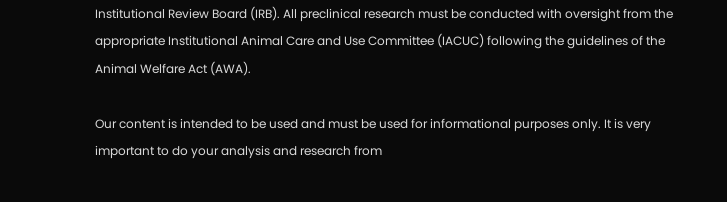Institutional Review Board (IRB). All preclinical research must be conducted with oversight from the appropriate Institutional Animal Care and Use Committee (IACUC) following the guidelines of the Animal Welfare Act (AWA).

Our content is intended to be used and must be used for informational purposes only. It is very important to do your analysis and research from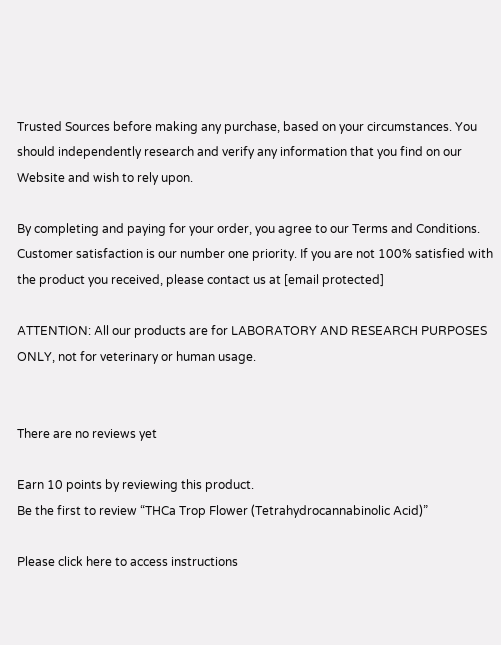Trusted Sources before making any purchase, based on your circumstances. You should independently research and verify any information that you find on our Website and wish to rely upon.

By completing and paying for your order, you agree to our Terms and Conditions. Customer satisfaction is our number one priority. If you are not 100% satisfied with the product you received, please contact us at [email protected]

ATTENTION: All our products are for LABORATORY AND RESEARCH PURPOSES ONLY, not for veterinary or human usage.


There are no reviews yet

Earn 10 points by reviewing this product.
Be the first to review “THCa Trop Flower (Tetrahydrocannabinolic Acid)”

Please click here to access instructions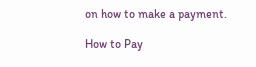on how to make a payment.

How to Pay